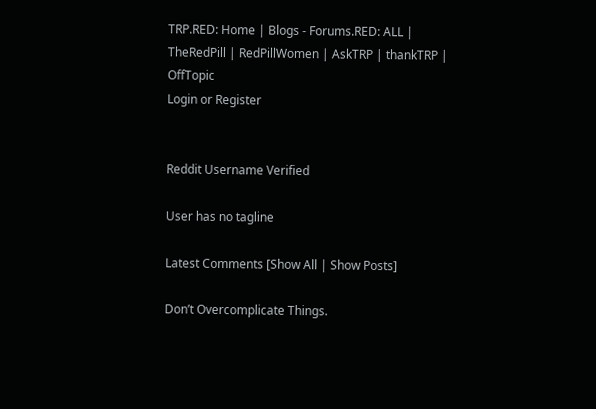TRP.RED: Home | Blogs - Forums.RED: ALL | TheRedPill | RedPillWomen | AskTRP | thankTRP | OffTopic
Login or Register


Reddit Username Verified

User has no tagline

Latest Comments [Show All | Show Posts]

Don’t Overcomplicate Things.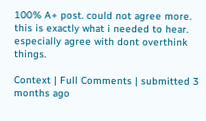100% A+ post. could not agree more. this is exactly what i needed to hear. especially agree with dont overthink things.

Context | Full Comments | submitted 3 months ago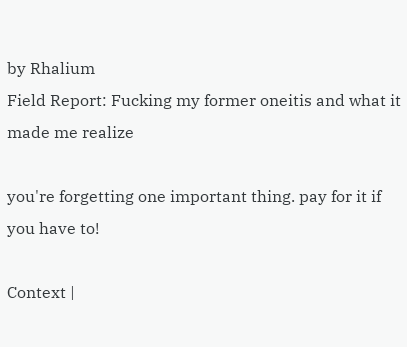by Rhalium
Field Report: Fucking my former oneitis and what it made me realize

you're forgetting one important thing. pay for it if you have to!

Context |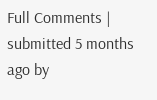Full Comments | submitted 5 months ago by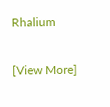Rhalium

[View More]